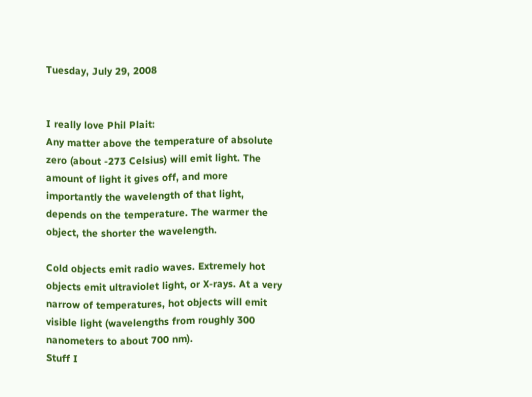Tuesday, July 29, 2008


I really love Phil Plait:
Any matter above the temperature of absolute zero (about -273 Celsius) will emit light. The amount of light it gives off, and more importantly the wavelength of that light, depends on the temperature. The warmer the object, the shorter the wavelength.

Cold objects emit radio waves. Extremely hot objects emit ultraviolet light, or X-rays. At a very narrow of temperatures, hot objects will emit visible light (wavelengths from roughly 300 nanometers to about 700 nm).
Stuff I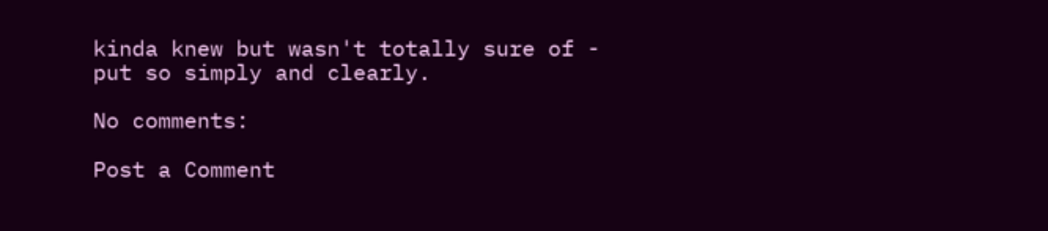kinda knew but wasn't totally sure of - put so simply and clearly.

No comments:

Post a Comment